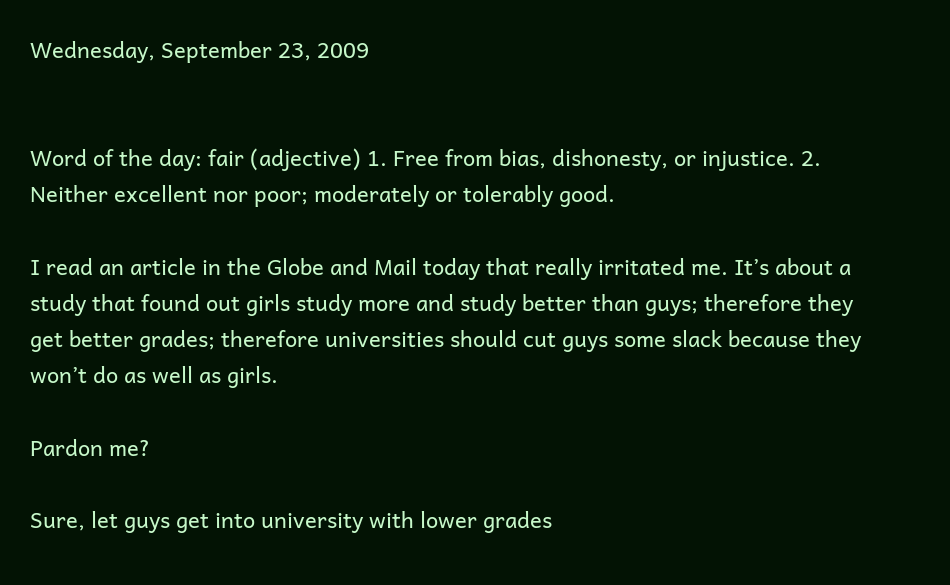Wednesday, September 23, 2009


Word of the day: fair (adjective) 1. Free from bias, dishonesty, or injustice. 2. Neither excellent nor poor; moderately or tolerably good.

I read an article in the Globe and Mail today that really irritated me. It’s about a study that found out girls study more and study better than guys; therefore they get better grades; therefore universities should cut guys some slack because they won’t do as well as girls.

Pardon me?

Sure, let guys get into university with lower grades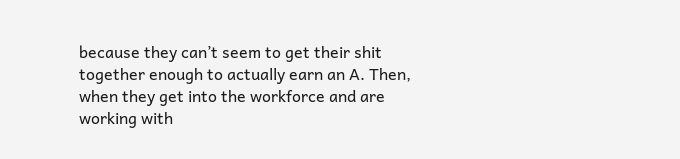because they can’t seem to get their shit together enough to actually earn an A. Then, when they get into the workforce and are working with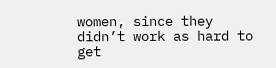women, since they didn’t work as hard to get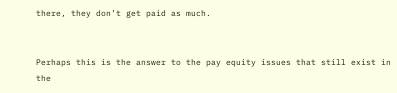there, they don’t get paid as much.


Perhaps this is the answer to the pay equity issues that still exist in the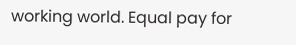working world. Equal pay for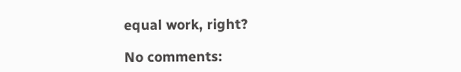equal work, right?

No comments: